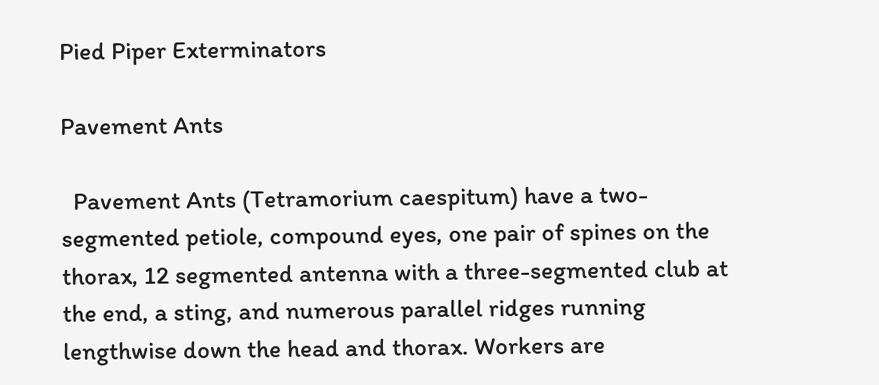Pied Piper Exterminators

Pavement Ants

  Pavement Ants (Tetramorium caespitum) have a two-segmented petiole, compound eyes, one pair of spines on the thorax, 12 segmented antenna with a three-segmented club at the end, a sting, and numerous parallel ridges running lengthwise down the head and thorax. Workers are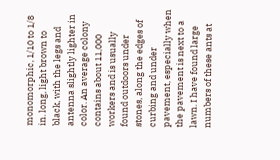monomorphic, 1/10 to 1/8 in. long, light brown to black, with the legs and antenna slightly lighter in color. An average colony contains about 11,000 workers and is usually found outdoors under stones, along the edges of curbing and under pavement, especially when the pavement is next to a lawn. I have found large numbers of these ants at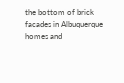the bottom of brick facades in Albuquerque homes and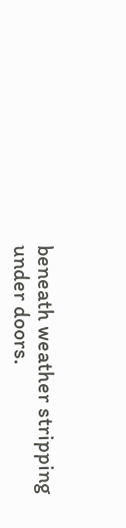beneath weather stripping under doors.